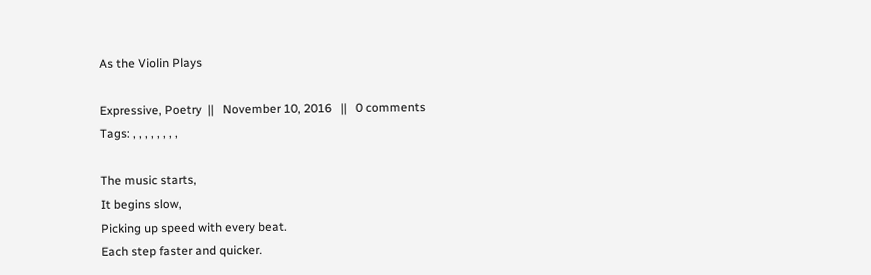As the Violin Plays

Expressive, Poetry  ||   November 10, 2016   ||   0 comments
Tags: , , , , , , , ,

The music starts,
It begins slow,
Picking up speed with every beat.
Each step faster and quicker.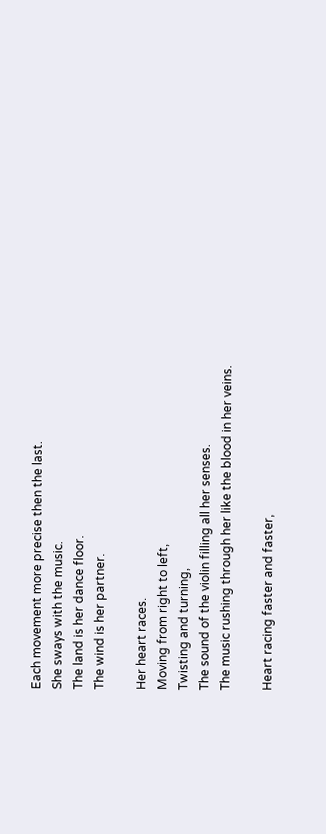Each movement more precise then the last.
She sways with the music.
The land is her dance floor.
The wind is her partner.

Her heart races.
Moving from right to left,
Twisting and turning,
The sound of the violin filling all her senses.
The music rushing through her like the blood in her veins.

Heart racing faster and faster,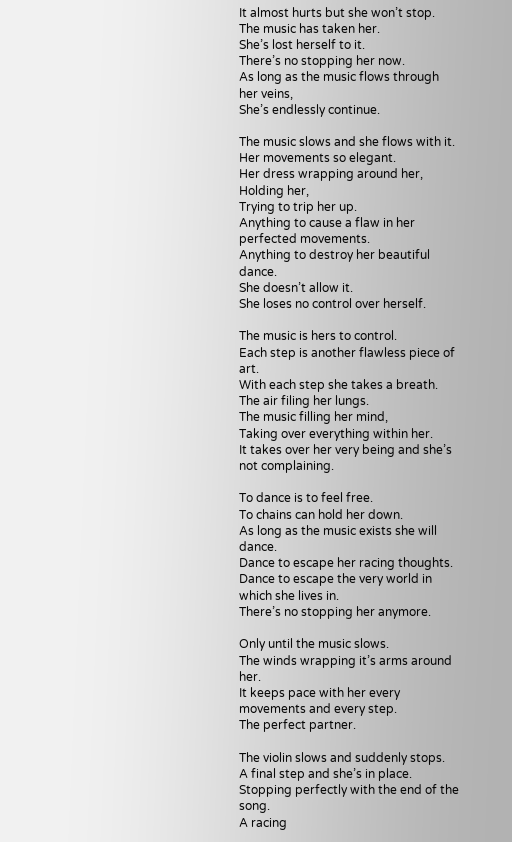It almost hurts but she won’t stop.
The music has taken her.
She’s lost herself to it.
There’s no stopping her now.
As long as the music flows through her veins,
She’s endlessly continue.

The music slows and she flows with it.
Her movements so elegant.
Her dress wrapping around her,
Holding her,
Trying to trip her up.
Anything to cause a flaw in her perfected movements.
Anything to destroy her beautiful dance.
She doesn’t allow it.
She loses no control over herself.

The music is hers to control.
Each step is another flawless piece of art.
With each step she takes a breath.
The air filing her lungs.
The music filling her mind,
Taking over everything within her.
It takes over her very being and she’s not complaining.

To dance is to feel free.
To chains can hold her down.
As long as the music exists she will dance.
Dance to escape her racing thoughts.
Dance to escape the very world in which she lives in.
There’s no stopping her anymore.

Only until the music slows.
The winds wrapping it’s arms around her.
It keeps pace with her every movements and every step.
The perfect partner.

The violin slows and suddenly stops.
A final step and she’s in place.
Stopping perfectly with the end of the song.
A racing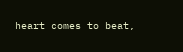heart comes to beat,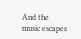And the music escapes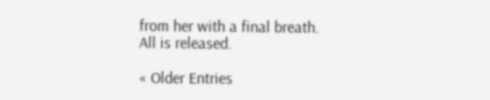from her with a final breath.
All is released.

« Older Entries